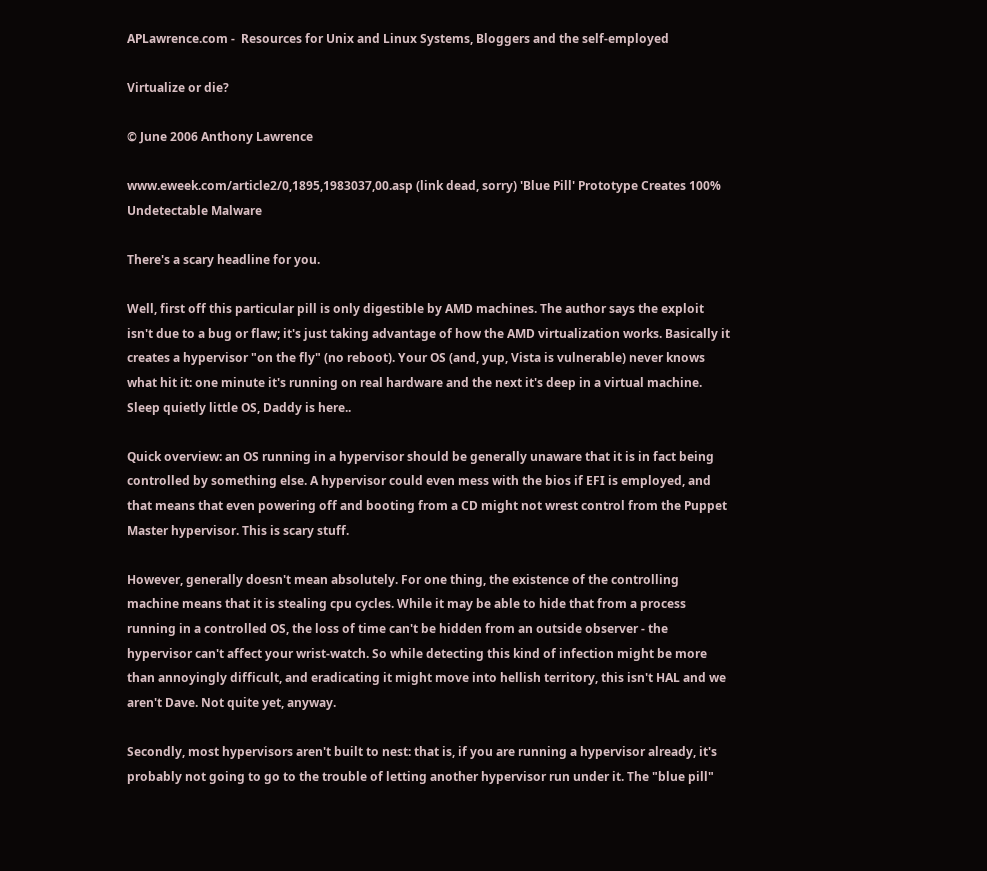APLawrence.com -  Resources for Unix and Linux Systems, Bloggers and the self-employed

Virtualize or die?

© June 2006 Anthony Lawrence

www.eweek.com/article2/0,1895,1983037,00.asp (link dead, sorry) 'Blue Pill' Prototype Creates 100% Undetectable Malware

There's a scary headline for you.

Well, first off this particular pill is only digestible by AMD machines. The author says the exploit isn't due to a bug or flaw; it's just taking advantage of how the AMD virtualization works. Basically it creates a hypervisor "on the fly" (no reboot). Your OS (and, yup, Vista is vulnerable) never knows what hit it: one minute it's running on real hardware and the next it's deep in a virtual machine. Sleep quietly little OS, Daddy is here..

Quick overview: an OS running in a hypervisor should be generally unaware that it is in fact being controlled by something else. A hypervisor could even mess with the bios if EFI is employed, and that means that even powering off and booting from a CD might not wrest control from the Puppet Master hypervisor. This is scary stuff.

However, generally doesn't mean absolutely. For one thing, the existence of the controlling machine means that it is stealing cpu cycles. While it may be able to hide that from a process running in a controlled OS, the loss of time can't be hidden from an outside observer - the hypervisor can't affect your wrist-watch. So while detecting this kind of infection might be more than annoyingly difficult, and eradicating it might move into hellish territory, this isn't HAL and we aren't Dave. Not quite yet, anyway.

Secondly, most hypervisors aren't built to nest: that is, if you are running a hypervisor already, it's probably not going to go to the trouble of letting another hypervisor run under it. The "blue pill"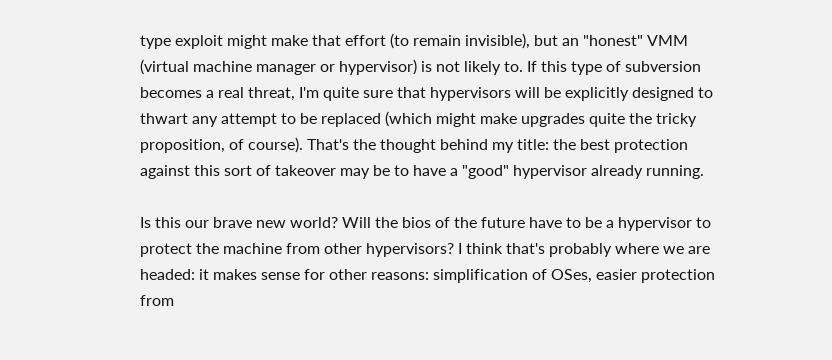type exploit might make that effort (to remain invisible), but an "honest" VMM (virtual machine manager or hypervisor) is not likely to. If this type of subversion becomes a real threat, I'm quite sure that hypervisors will be explicitly designed to thwart any attempt to be replaced (which might make upgrades quite the tricky proposition, of course). That's the thought behind my title: the best protection against this sort of takeover may be to have a "good" hypervisor already running.

Is this our brave new world? Will the bios of the future have to be a hypervisor to protect the machine from other hypervisors? I think that's probably where we are headed: it makes sense for other reasons: simplification of OSes, easier protection from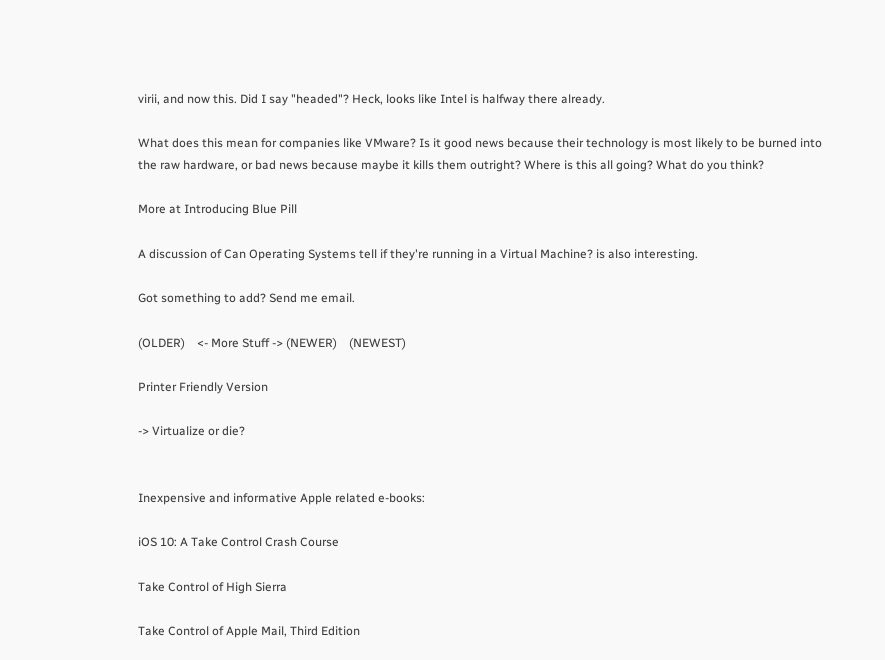virii, and now this. Did I say "headed"? Heck, looks like Intel is halfway there already.

What does this mean for companies like VMware? Is it good news because their technology is most likely to be burned into the raw hardware, or bad news because maybe it kills them outright? Where is this all going? What do you think?

More at Introducing Blue Pill

A discussion of Can Operating Systems tell if they're running in a Virtual Machine? is also interesting.

Got something to add? Send me email.

(OLDER)    <- More Stuff -> (NEWER)    (NEWEST)

Printer Friendly Version

-> Virtualize or die?


Inexpensive and informative Apple related e-books:

iOS 10: A Take Control Crash Course

Take Control of High Sierra

Take Control of Apple Mail, Third Edition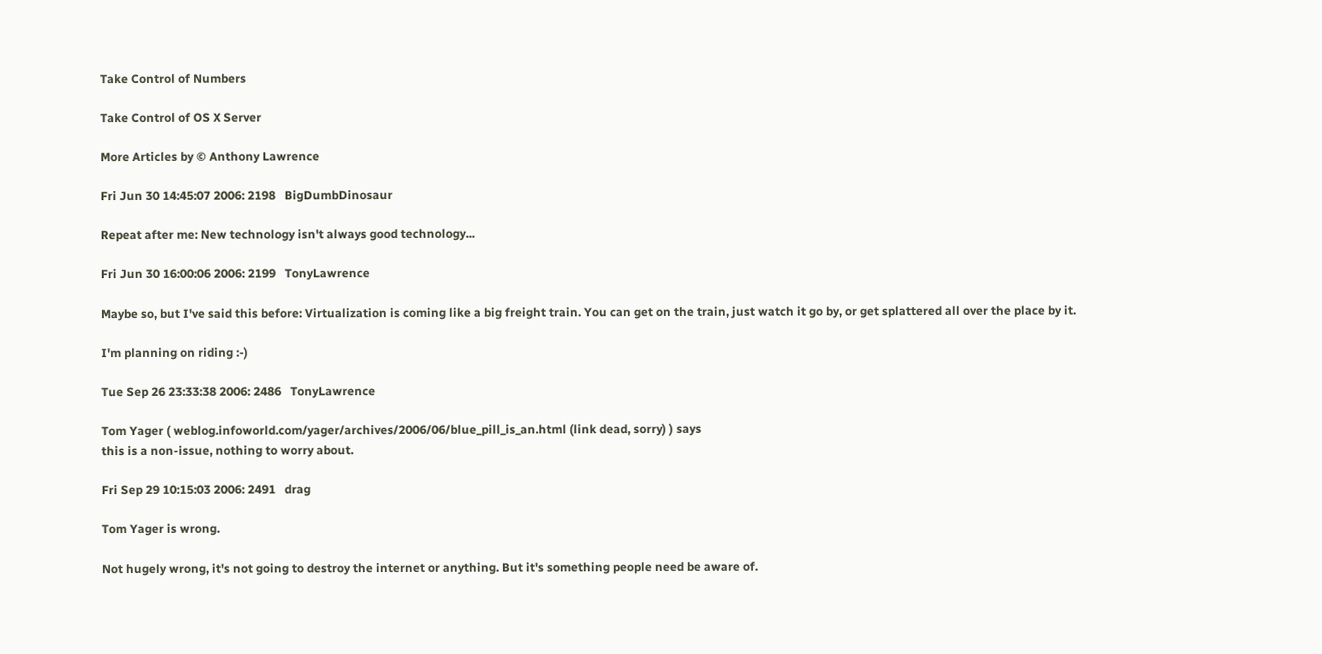Take Control of Numbers

Take Control of OS X Server

More Articles by © Anthony Lawrence

Fri Jun 30 14:45:07 2006: 2198   BigDumbDinosaur

Repeat after me: New technology isn't always good technology...

Fri Jun 30 16:00:06 2006: 2199   TonyLawrence

Maybe so, but I've said this before: Virtualization is coming like a big freight train. You can get on the train, just watch it go by, or get splattered all over the place by it.

I'm planning on riding :-)

Tue Sep 26 23:33:38 2006: 2486   TonyLawrence

Tom Yager ( weblog.infoworld.com/yager/archives/2006/06/blue_pill_is_an.html (link dead, sorry) ) says
this is a non-issue, nothing to worry about.

Fri Sep 29 10:15:03 2006: 2491   drag

Tom Yager is wrong.

Not hugely wrong, it's not going to destroy the internet or anything. But it's something people need be aware of.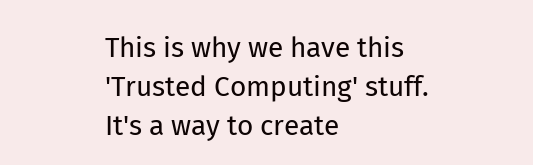This is why we have this 'Trusted Computing' stuff. It's a way to create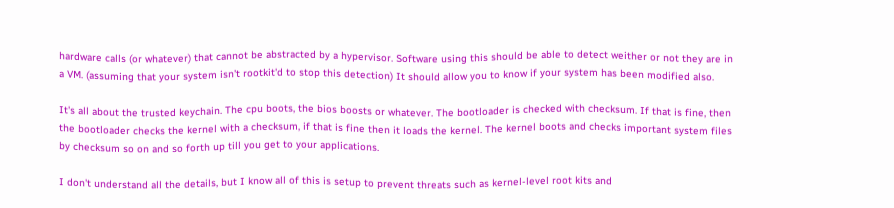hardware calls (or whatever) that cannot be abstracted by a hypervisor. Software using this should be able to detect weither or not they are in a VM. (assuming that your system isn't rootkit'd to stop this detection) It should allow you to know if your system has been modified also.

It's all about the trusted keychain. The cpu boots, the bios boosts or whatever. The bootloader is checked with checksum. If that is fine, then the bootloader checks the kernel with a checksum, if that is fine then it loads the kernel. The kernel boots and checks important system files by checksum so on and so forth up till you get to your applications.

I don't understand all the details, but I know all of this is setup to prevent threats such as kernel-level root kits and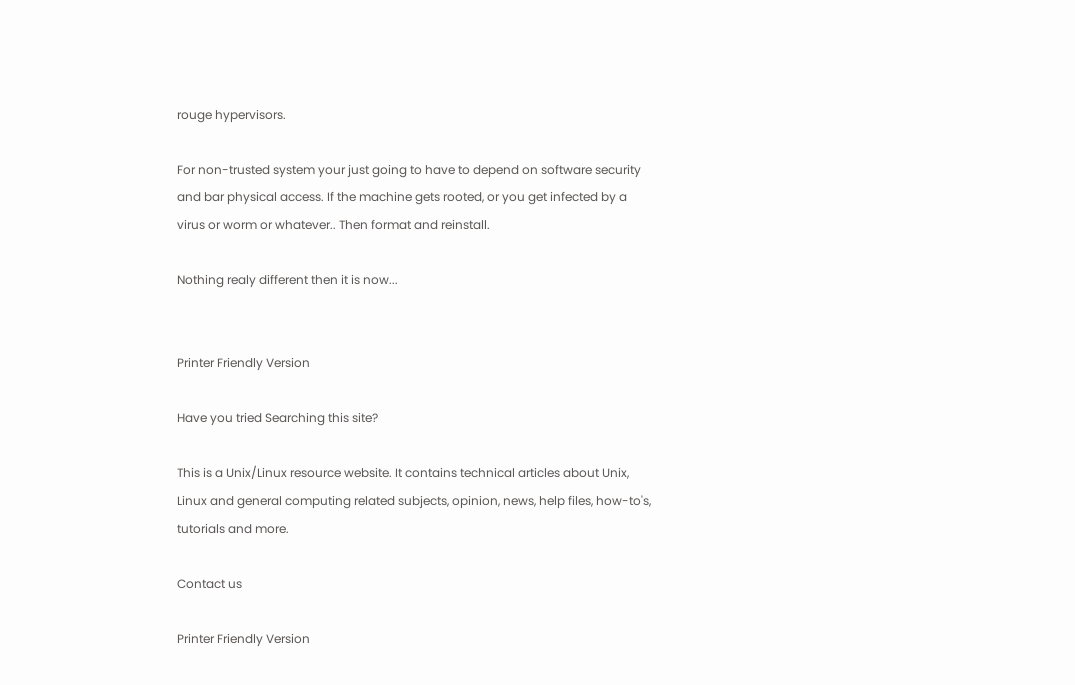rouge hypervisors.

For non-trusted system your just going to have to depend on software security and bar physical access. If the machine gets rooted, or you get infected by a virus or worm or whatever.. Then format and reinstall.

Nothing realy different then it is now...


Printer Friendly Version

Have you tried Searching this site?

This is a Unix/Linux resource website. It contains technical articles about Unix, Linux and general computing related subjects, opinion, news, help files, how-to's, tutorials and more.

Contact us

Printer Friendly Version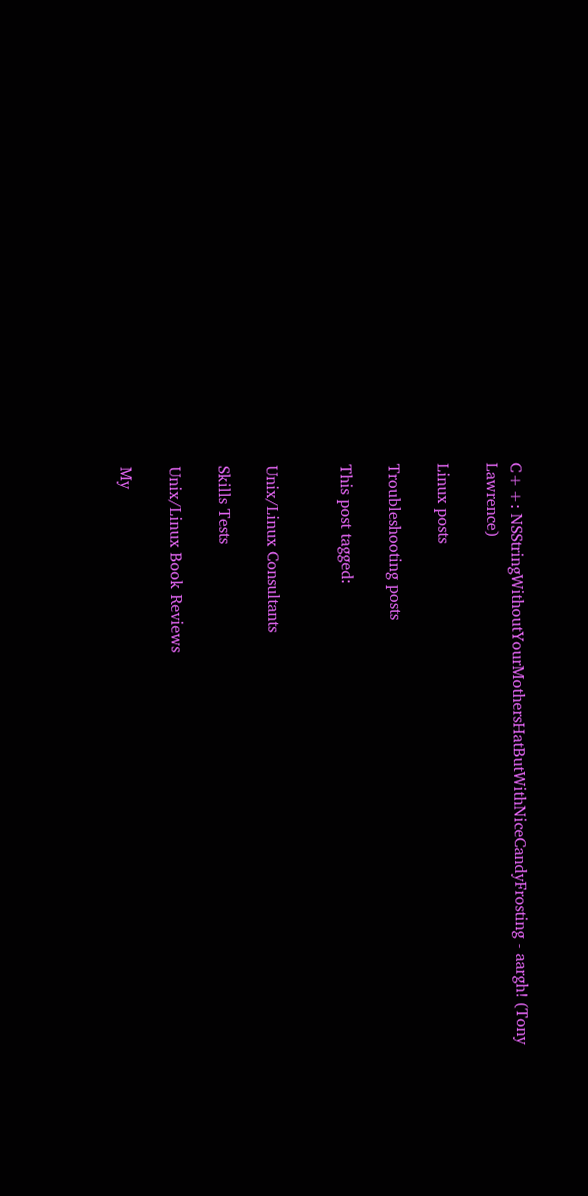C++: NSStringWithoutYourMothersHatButWithNiceCandyFrosting - aargh! (Tony Lawrence)

Linux posts

Troubleshooting posts

This post tagged:


Unix/Linux Consultants

Skills Tests

Unix/Linux Book Reviews

My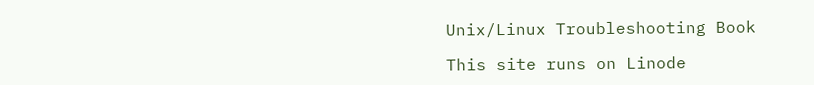Unix/Linux Troubleshooting Book

This site runs on Linode